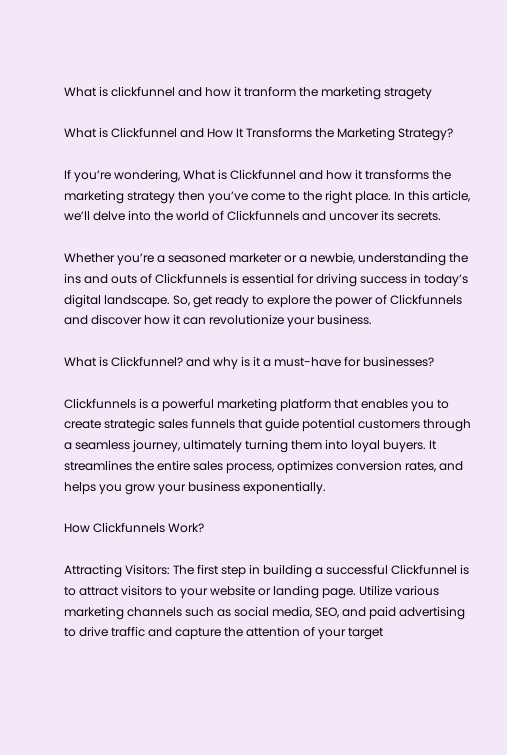What is clickfunnel and how it tranform the marketing stragety

What is Clickfunnel and How It Transforms the Marketing Strategy?

If you’re wondering, What is Clickfunnel and how it transforms the marketing strategy then you’ve come to the right place. In this article, we’ll delve into the world of Clickfunnels and uncover its secrets.

Whether you’re a seasoned marketer or a newbie, understanding the ins and outs of Clickfunnels is essential for driving success in today’s digital landscape. So, get ready to explore the power of Clickfunnels and discover how it can revolutionize your business.

What is Clickfunnel? and why is it a must-have for businesses?

Clickfunnels is a powerful marketing platform that enables you to create strategic sales funnels that guide potential customers through a seamless journey, ultimately turning them into loyal buyers. It streamlines the entire sales process, optimizes conversion rates, and helps you grow your business exponentially.

How Clickfunnels Work?

Attracting Visitors: The first step in building a successful Clickfunnel is to attract visitors to your website or landing page. Utilize various marketing channels such as social media, SEO, and paid advertising to drive traffic and capture the attention of your target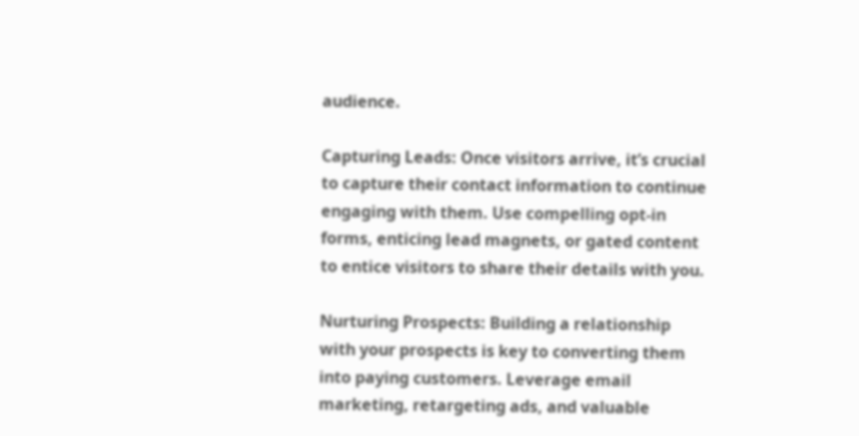audience.

Capturing Leads: Once visitors arrive, it’s crucial to capture their contact information to continue engaging with them. Use compelling opt-in forms, enticing lead magnets, or gated content to entice visitors to share their details with you.

Nurturing Prospects: Building a relationship with your prospects is key to converting them into paying customers. Leverage email marketing, retargeting ads, and valuable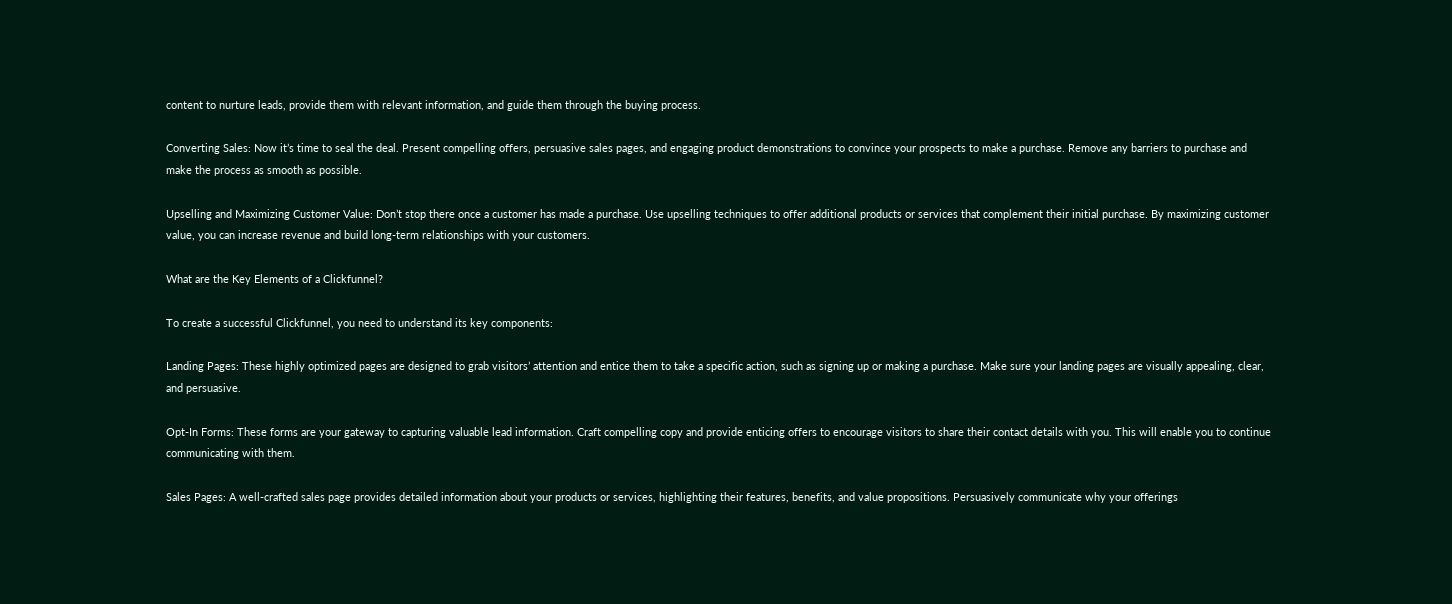content to nurture leads, provide them with relevant information, and guide them through the buying process.

Converting Sales: Now it’s time to seal the deal. Present compelling offers, persuasive sales pages, and engaging product demonstrations to convince your prospects to make a purchase. Remove any barriers to purchase and make the process as smooth as possible.

Upselling and Maximizing Customer Value: Don’t stop there once a customer has made a purchase. Use upselling techniques to offer additional products or services that complement their initial purchase. By maximizing customer value, you can increase revenue and build long-term relationships with your customers.

What are the Key Elements of a Clickfunnel?

To create a successful Clickfunnel, you need to understand its key components:

Landing Pages: These highly optimized pages are designed to grab visitors’ attention and entice them to take a specific action, such as signing up or making a purchase. Make sure your landing pages are visually appealing, clear, and persuasive.

Opt-In Forms: These forms are your gateway to capturing valuable lead information. Craft compelling copy and provide enticing offers to encourage visitors to share their contact details with you. This will enable you to continue communicating with them.

Sales Pages: A well-crafted sales page provides detailed information about your products or services, highlighting their features, benefits, and value propositions. Persuasively communicate why your offerings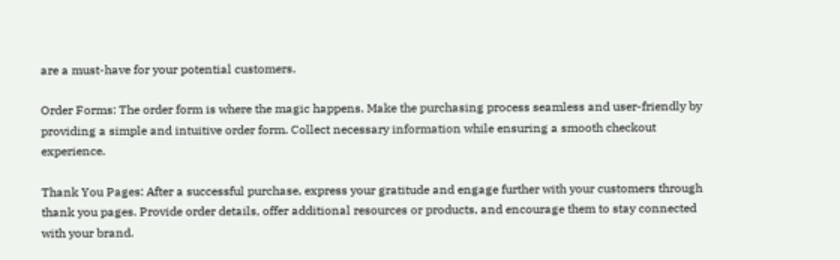are a must-have for your potential customers.

Order Forms: The order form is where the magic happens. Make the purchasing process seamless and user-friendly by providing a simple and intuitive order form. Collect necessary information while ensuring a smooth checkout experience.

Thank You Pages: After a successful purchase, express your gratitude and engage further with your customers through thank you pages. Provide order details, offer additional resources or products, and encourage them to stay connected with your brand.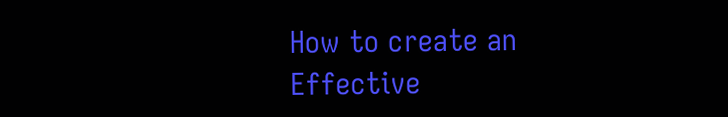How to create an Effective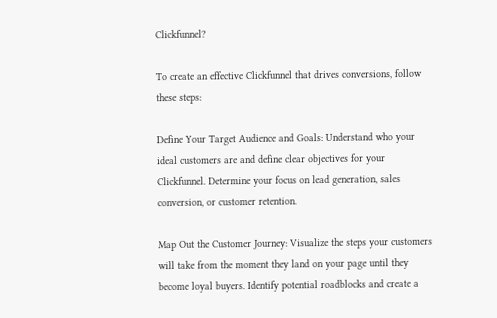Clickfunnel?

To create an effective Clickfunnel that drives conversions, follow these steps:

Define Your Target Audience and Goals: Understand who your ideal customers are and define clear objectives for your Clickfunnel. Determine your focus on lead generation, sales conversion, or customer retention.

Map Out the Customer Journey: Visualize the steps your customers will take from the moment they land on your page until they become loyal buyers. Identify potential roadblocks and create a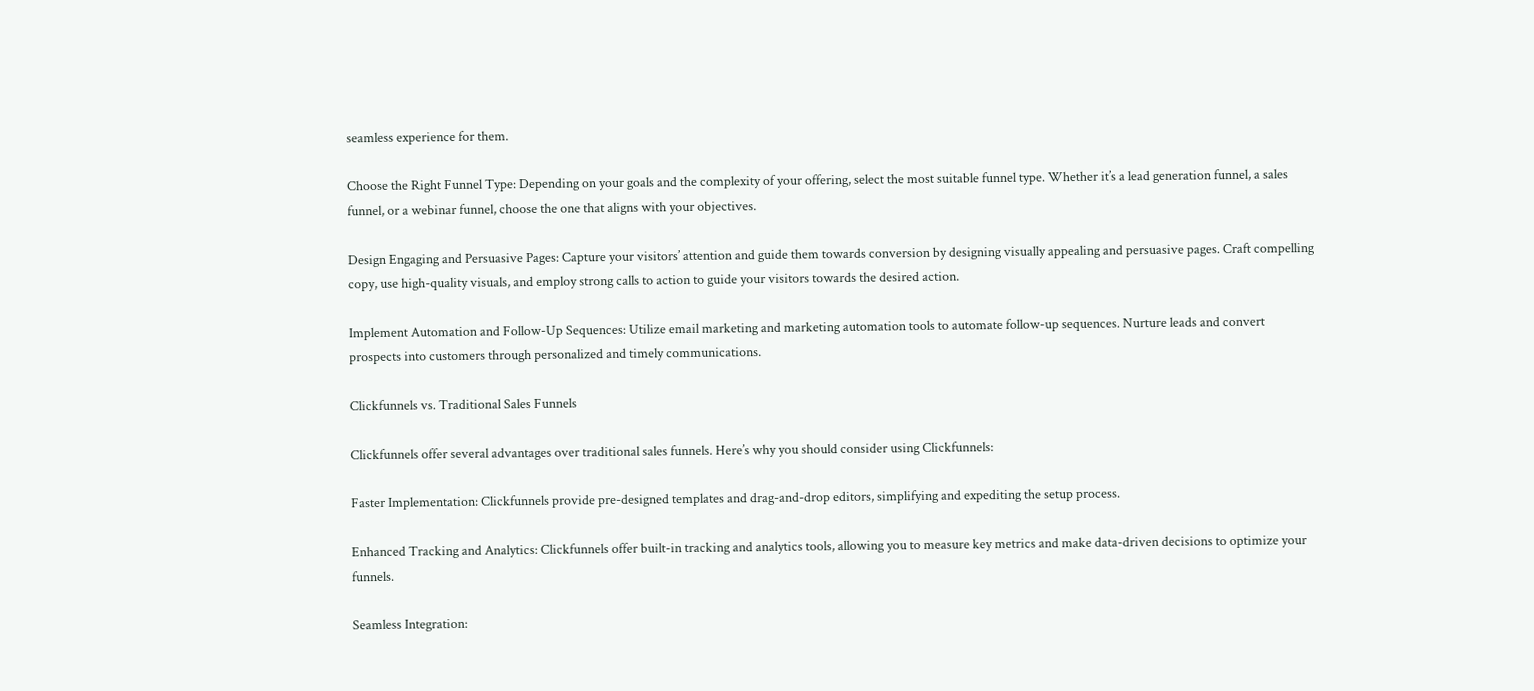seamless experience for them.

Choose the Right Funnel Type: Depending on your goals and the complexity of your offering, select the most suitable funnel type. Whether it’s a lead generation funnel, a sales funnel, or a webinar funnel, choose the one that aligns with your objectives.

Design Engaging and Persuasive Pages: Capture your visitors’ attention and guide them towards conversion by designing visually appealing and persuasive pages. Craft compelling copy, use high-quality visuals, and employ strong calls to action to guide your visitors towards the desired action.

Implement Automation and Follow-Up Sequences: Utilize email marketing and marketing automation tools to automate follow-up sequences. Nurture leads and convert prospects into customers through personalized and timely communications.

Clickfunnels vs. Traditional Sales Funnels

Clickfunnels offer several advantages over traditional sales funnels. Here’s why you should consider using Clickfunnels:

Faster Implementation: Clickfunnels provide pre-designed templates and drag-and-drop editors, simplifying and expediting the setup process.

Enhanced Tracking and Analytics: Clickfunnels offer built-in tracking and analytics tools, allowing you to measure key metrics and make data-driven decisions to optimize your funnels.

Seamless Integration: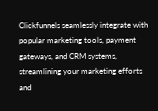Clickfunnels seamlessly integrate with popular marketing tools, payment gateways, and CRM systems, streamlining your marketing efforts and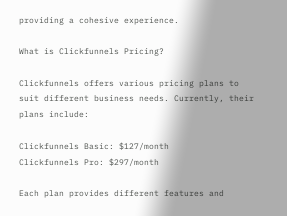providing a cohesive experience.

What is Clickfunnels Pricing?

Clickfunnels offers various pricing plans to suit different business needs. Currently, their plans include:

Clickfunnels Basic: $127/month
Clickfunnels Pro: $297/month

Each plan provides different features and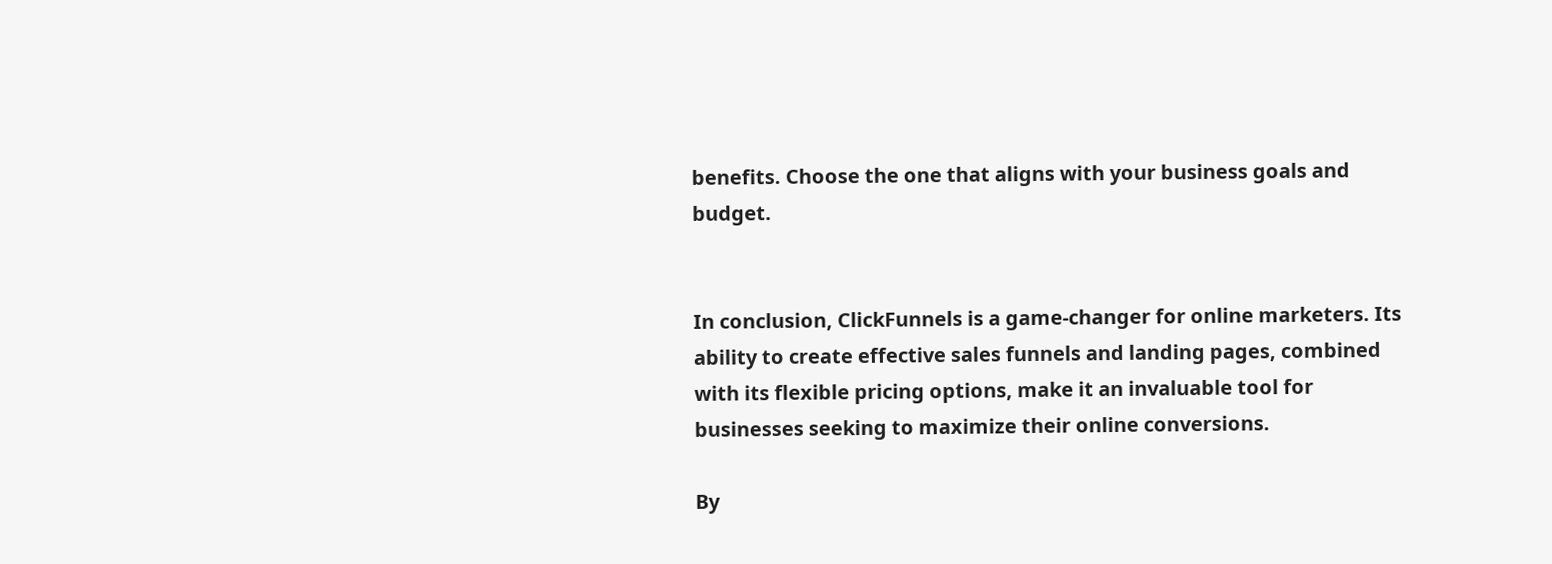benefits. Choose the one that aligns with your business goals and budget.


In conclusion, ClickFunnels is a game-changer for online marketers. Its ability to create effective sales funnels and landing pages, combined with its flexible pricing options, make it an invaluable tool for businesses seeking to maximize their online conversions.

By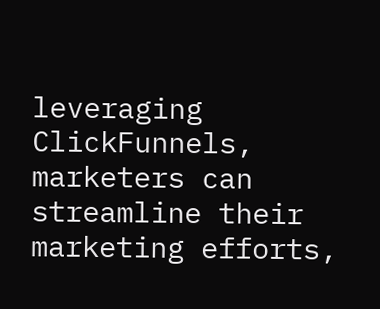leveraging ClickFunnels, marketers can streamline their marketing efforts,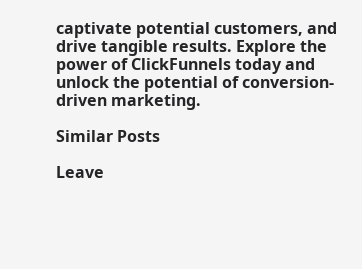captivate potential customers, and drive tangible results. Explore the power of ClickFunnels today and unlock the potential of conversion-driven marketing.

Similar Posts

Leave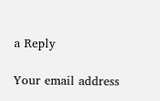a Reply

Your email address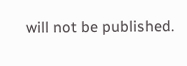will not be published.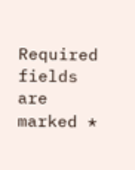Required fields are marked *